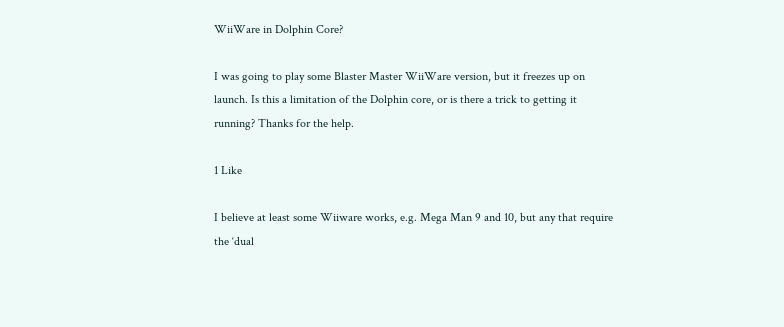WiiWare in Dolphin Core?

I was going to play some Blaster Master WiiWare version, but it freezes up on launch. Is this a limitation of the Dolphin core, or is there a trick to getting it running? Thanks for the help.

1 Like

I believe at least some Wiiware works, e.g. Mega Man 9 and 10, but any that require the ‘dual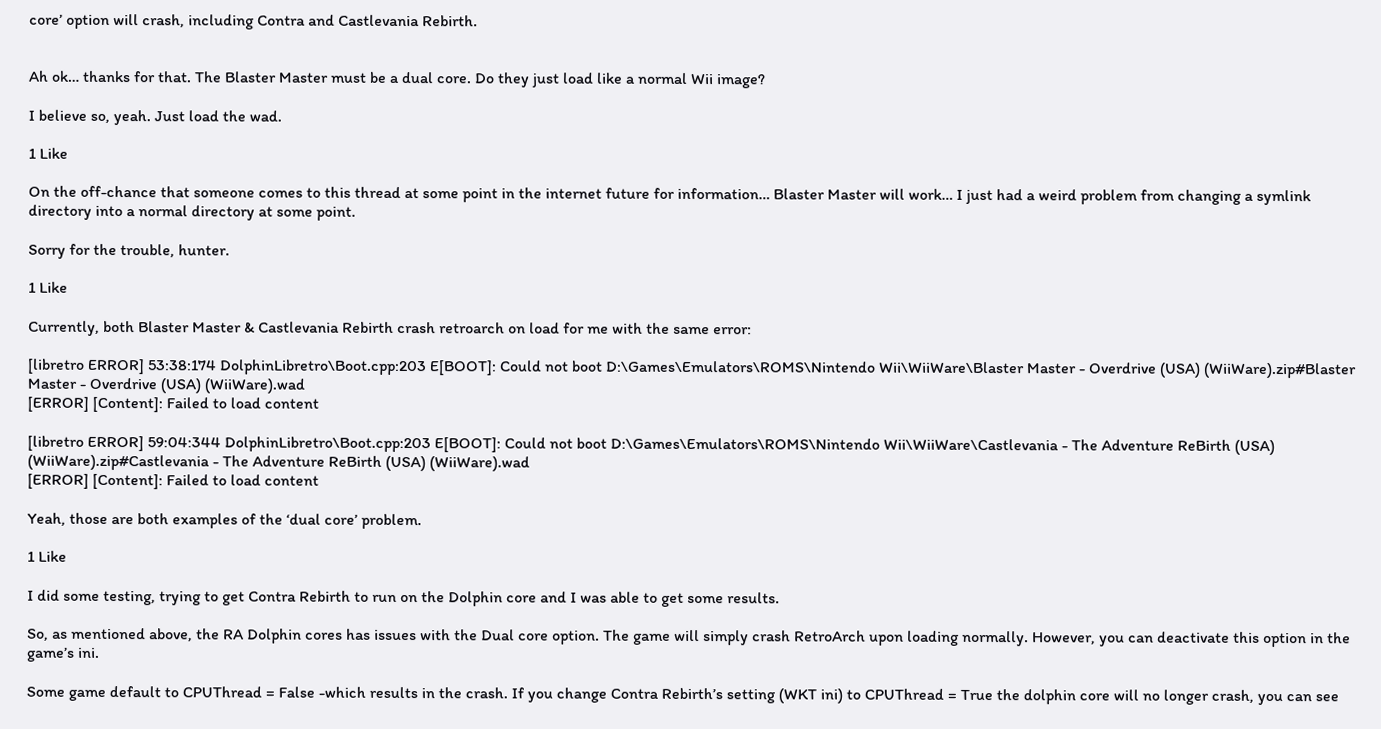core’ option will crash, including Contra and Castlevania Rebirth.


Ah ok… thanks for that. The Blaster Master must be a dual core. Do they just load like a normal Wii image?

I believe so, yeah. Just load the wad.

1 Like

On the off-chance that someone comes to this thread at some point in the internet future for information… Blaster Master will work… I just had a weird problem from changing a symlink directory into a normal directory at some point.

Sorry for the trouble, hunter.

1 Like

Currently, both Blaster Master & Castlevania Rebirth crash retroarch on load for me with the same error:

[libretro ERROR] 53:38:174 DolphinLibretro\Boot.cpp:203 E[BOOT]: Could not boot D:\Games\Emulators\ROMS\Nintendo Wii\WiiWare\Blaster Master - Overdrive (USA) (WiiWare).zip#Blaster Master - Overdrive (USA) (WiiWare).wad
[ERROR] [Content]: Failed to load content

[libretro ERROR] 59:04:344 DolphinLibretro\Boot.cpp:203 E[BOOT]: Could not boot D:\Games\Emulators\ROMS\Nintendo Wii\WiiWare\Castlevania - The Adventure ReBirth (USA) (WiiWare).zip#Castlevania - The Adventure ReBirth (USA) (WiiWare).wad
[ERROR] [Content]: Failed to load content

Yeah, those are both examples of the ‘dual core’ problem.

1 Like

I did some testing, trying to get Contra Rebirth to run on the Dolphin core and I was able to get some results.

So, as mentioned above, the RA Dolphin cores has issues with the Dual core option. The game will simply crash RetroArch upon loading normally. However, you can deactivate this option in the game’s ini.

Some game default to CPUThread = False -which results in the crash. If you change Contra Rebirth’s setting (WKT ini) to CPUThread = True the dolphin core will no longer crash, you can see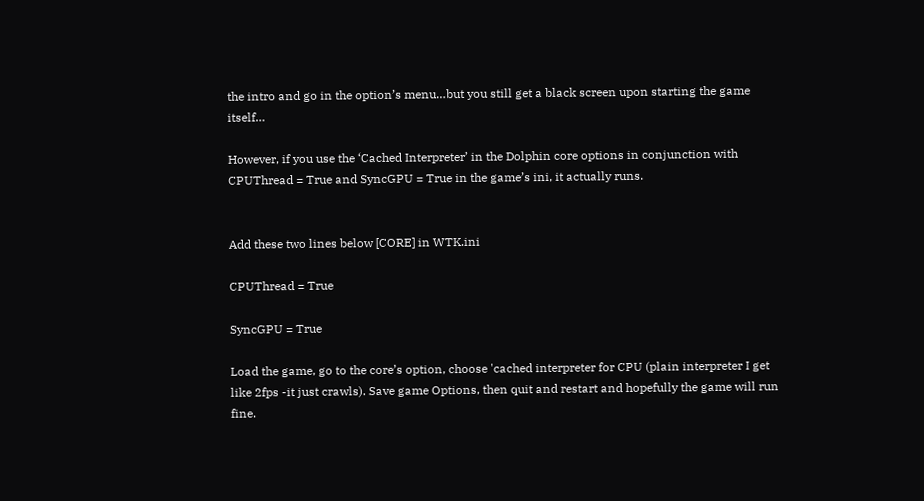the intro and go in the option’s menu…but you still get a black screen upon starting the game itself…

However, if you use the ‘Cached Interpreter’ in the Dolphin core options in conjunction with CPUThread = True and SyncGPU = True in the game’s ini, it actually runs.


Add these two lines below [CORE] in WTK.ini

CPUThread = True

SyncGPU = True

Load the game, go to the core’s option, choose 'cached interpreter for CPU (plain interpreter I get like 2fps -it just crawls). Save game Options, then quit and restart and hopefully the game will run fine.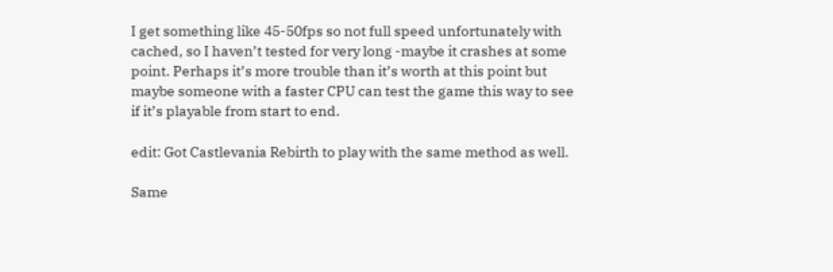I get something like 45-50fps so not full speed unfortunately with cached, so I haven’t tested for very long -maybe it crashes at some point. Perhaps it’s more trouble than it’s worth at this point but maybe someone with a faster CPU can test the game this way to see if it’s playable from start to end.

edit: Got Castlevania Rebirth to play with the same method as well.

Same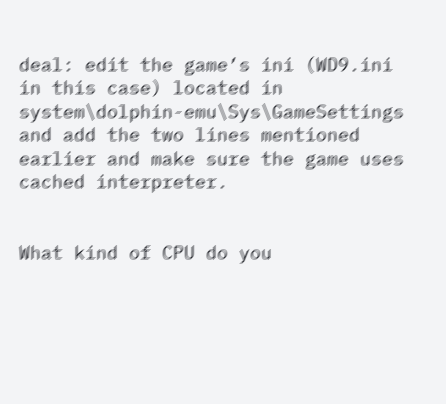deal: edit the game’s ini (WD9.ini in this case) located in system\dolphin-emu\Sys\GameSettings and add the two lines mentioned earlier and make sure the game uses cached interpreter.


What kind of CPU do you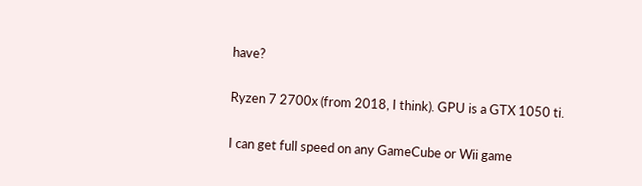have?

Ryzen 7 2700x (from 2018, I think). GPU is a GTX 1050 ti.

I can get full speed on any GameCube or Wii game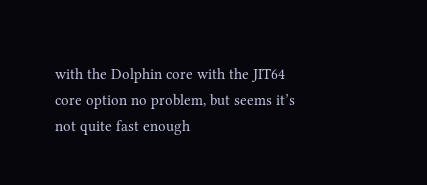with the Dolphin core with the JIT64 core option no problem, but seems it’s not quite fast enough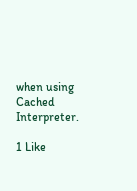when using Cached Interpreter.

1 Like